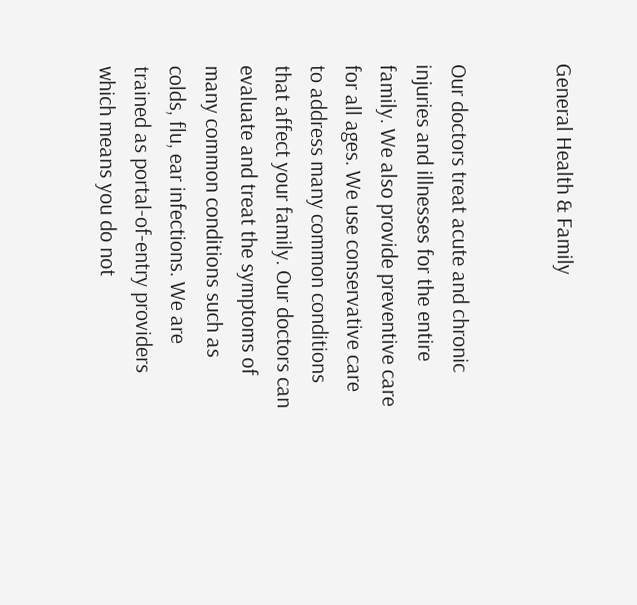General Health & Family


Our doctors treat acute and chronic injuries and illnesses for the entire family. We also provide preventive care for all ages. We use conservative care to address many common conditions that affect your family. Our doctors can evaluate and treat the symptoms of many common conditions such as colds, flu, ear infections. We are trained as portal-of-entry providers which means you do not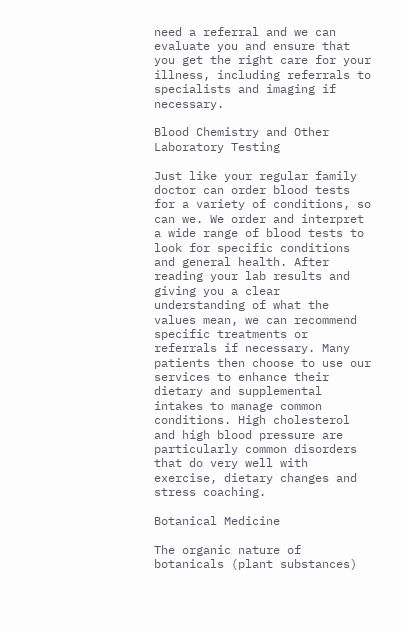need a referral and we can evaluate you and ensure that you get the right care for your illness, including referrals to specialists and imaging if necessary.

Blood Chemistry and Other Laboratory Testing

Just like your regular family doctor can order blood tests for a variety of conditions, so can we. We order and interpret a wide range of blood tests to look for specific conditions and general health. After reading your lab results and giving you a clear understanding of what the values mean, we can recommend specific treatments or referrals if necessary. Many patients then choose to use our services to enhance their dietary and supplemental intakes to manage common conditions. High cholesterol and high blood pressure are particularly common disorders that do very well with exercise, dietary changes and stress coaching.

Botanical Medicine

The organic nature of botanicals (plant substances)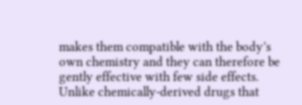makes them compatible with the body’s own chemistry and they can therefore be gently effective with few side effects. Unlike chemically-derived drugs that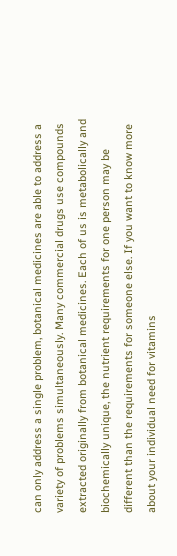can only address a single problem, botanical medicines are able to address a variety of problems simultaneously. Many commercial drugs use compounds extracted originally from botanical medicines. Each of us is metabolically and biochemically unique, the nutrient requirements for one person may be different than the requirements for someone else. If you want to know more about your individual need for vitamins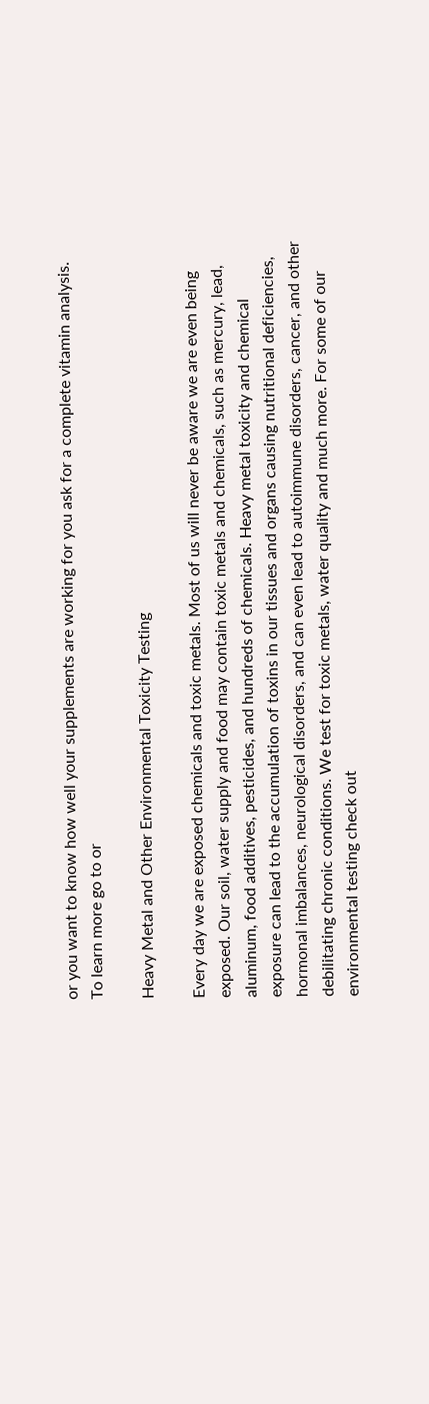or you want to know how well your supplements are working for you ask for a complete vitamin analysis. To learn more go to or

Heavy Metal and Other Environmental Toxicity Testing

Every day we are exposed chemicals and toxic metals. Most of us will never be aware we are even being exposed. Our soil, water supply and food may contain toxic metals and chemicals, such as mercury, lead, aluminum, food additives, pesticides, and hundreds of chemicals. Heavy metal toxicity and chemical exposure can lead to the accumulation of toxins in our tissues and organs causing nutritional deficiencies, hormonal imbalances, neurological disorders, and can even lead to autoimmune disorders, cancer, and other debilitating chronic conditions. We test for toxic metals, water quality and much more. For some of our environmental testing check out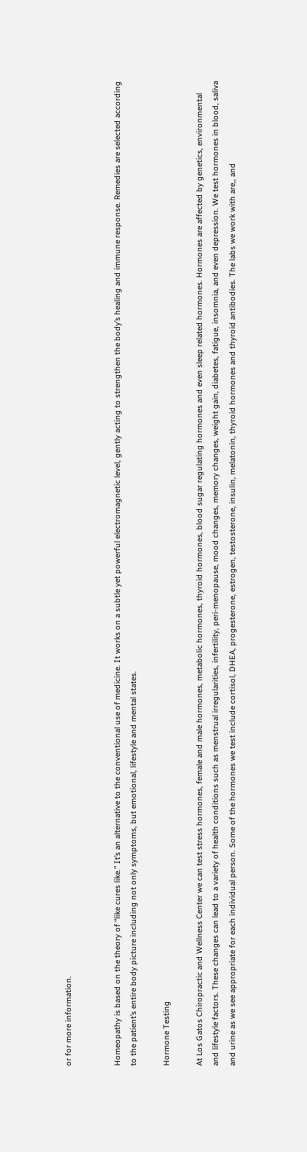or for more information.


Homeopathy is based on the theory of “like cures like.” It’s an alternative to the conventional use of medicine. It works on a subtle yet powerful electromagnetic level, gently acting to strengthen the body’s healing and immune response. Remedies are selected according to the patient’s entire body picture including not only symptoms, but emotional, lifestyle and mental states.

Hormone Testing

At Los Gatos Chiropractic and Wellness Center we can test stress hormones, female and male hormones, metabolic hormones, thyroid hormones, blood sugar regulating hormones and even sleep related hormones. Hormones are affected by genetics, environmental and lifestyle factors. These changes can lead to a variety of health conditions such as menstrual irregularities, infertility, peri-menopause, mood changes, memory changes, weight gain, diabetes, fatigue, insomnia, and even depression. We test hormones in blood, saliva and urine as we see appropriate for each individual person. Some of the hormones we test include cortisol, DHEA, progesterone, estrogen, testosterone, insulin, melatonin, thyroid hormones and thyroid antibodies. The labs we work with are,, and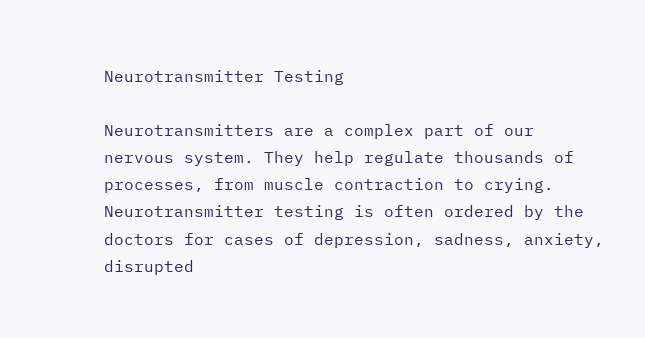Neurotransmitter Testing

Neurotransmitters are a complex part of our nervous system. They help regulate thousands of processes, from muscle contraction to crying. Neurotransmitter testing is often ordered by the doctors for cases of depression, sadness, anxiety, disrupted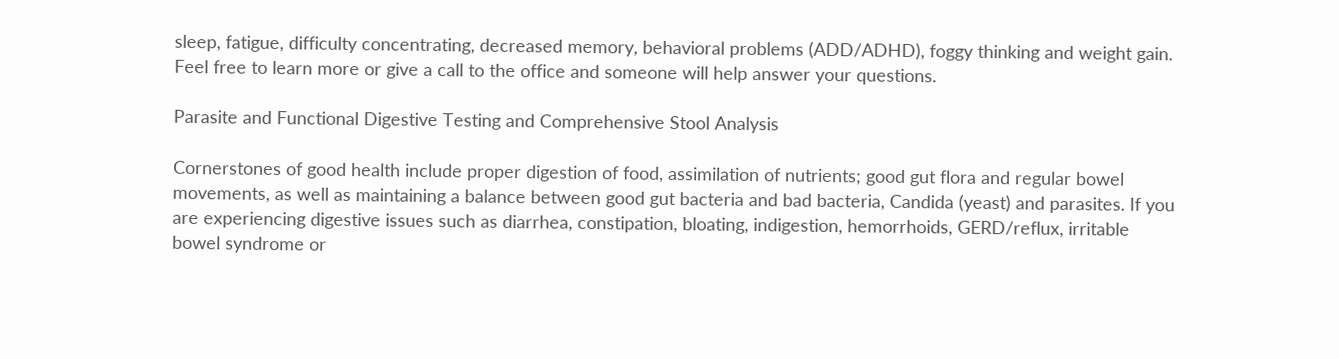sleep, fatigue, difficulty concentrating, decreased memory, behavioral problems (ADD/ADHD), foggy thinking and weight gain. Feel free to learn more or give a call to the office and someone will help answer your questions.

Parasite and Functional Digestive Testing and Comprehensive Stool Analysis

Cornerstones of good health include proper digestion of food, assimilation of nutrients; good gut flora and regular bowel movements, as well as maintaining a balance between good gut bacteria and bad bacteria, Candida (yeast) and parasites. If you are experiencing digestive issues such as diarrhea, constipation, bloating, indigestion, hemorrhoids, GERD/reflux, irritable bowel syndrome or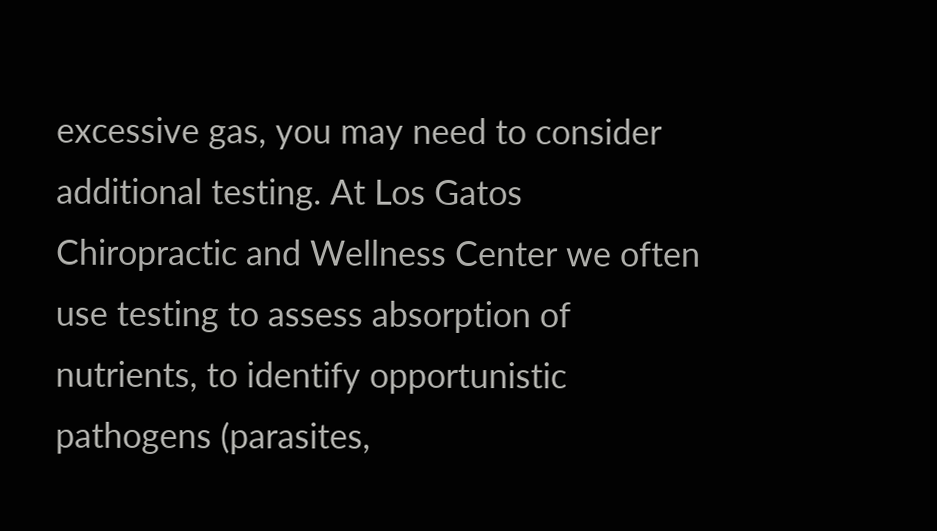excessive gas, you may need to consider additional testing. At Los Gatos Chiropractic and Wellness Center we often use testing to assess absorption of nutrients, to identify opportunistic pathogens (parasites,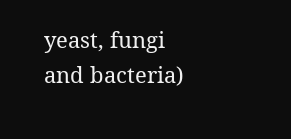yeast, fungi and bacteria)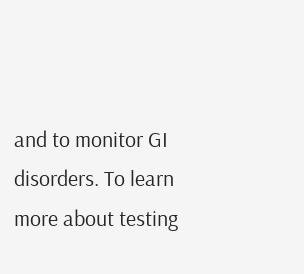and to monitor GI disorders. To learn more about testing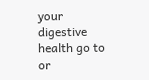your digestive health go to or